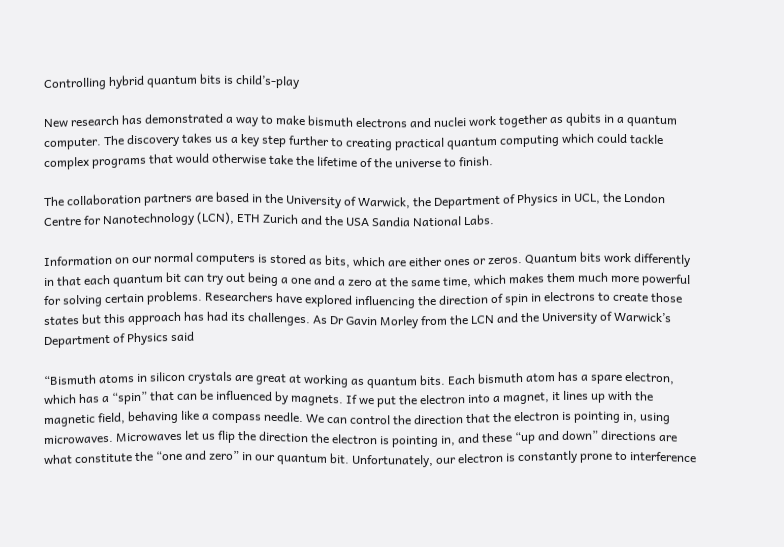Controlling hybrid quantum bits is child’s-play

New research has demonstrated a way to make bismuth electrons and nuclei work together as qubits in a quantum computer. The discovery takes us a key step further to creating practical quantum computing which could tackle complex programs that would otherwise take the lifetime of the universe to finish.

The collaboration partners are based in the University of Warwick, the Department of Physics in UCL, the London Centre for Nanotechnology (LCN), ETH Zurich and the USA Sandia National Labs.

Information on our normal computers is stored as bits, which are either ones or zeros. Quantum bits work differently in that each quantum bit can try out being a one and a zero at the same time, which makes them much more powerful for solving certain problems. Researchers have explored influencing the direction of spin in electrons to create those states but this approach has had its challenges. As Dr Gavin Morley from the LCN and the University of Warwick’s Department of Physics said

“Bismuth atoms in silicon crystals are great at working as quantum bits. Each bismuth atom has a spare electron, which has a “spin” that can be influenced by magnets. If we put the electron into a magnet, it lines up with the magnetic field, behaving like a compass needle. We can control the direction that the electron is pointing in, using microwaves. Microwaves let us flip the direction the electron is pointing in, and these “up and down” directions are what constitute the “one and zero” in our quantum bit. Unfortunately, our electron is constantly prone to interference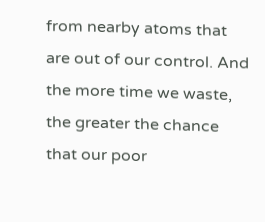from nearby atoms that are out of our control. And the more time we waste, the greater the chance that our poor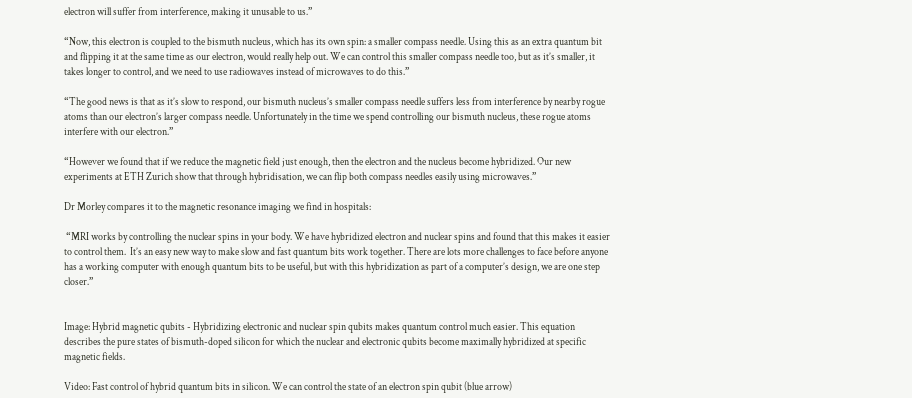electron will suffer from interference, making it unusable to us.”

“Now, this electron is coupled to the bismuth nucleus, which has its own spin: a smaller compass needle. Using this as an extra quantum bit and flipping it at the same time as our electron, would really help out. We can control this smaller compass needle too, but as it’s smaller, it takes longer to control, and we need to use radiowaves instead of microwaves to do this.”

“The good news is that as it’s slow to respond, our bismuth nucleus’s smaller compass needle suffers less from interference by nearby rogue atoms than our electron’s larger compass needle. Unfortunately in the time we spend controlling our bismuth nucleus, these rogue atoms interfere with our electron.”

“However we found that if we reduce the magnetic field just enough, then the electron and the nucleus become hybridized. Our new experiments at ETH Zurich show that through hybridisation, we can flip both compass needles easily using microwaves.”

Dr Morley compares it to the magnetic resonance imaging we find in hospitals:

 “MRI works by controlling the nuclear spins in your body. We have hybridized electron and nuclear spins and found that this makes it easier to control them.  It’s an easy new way to make slow and fast quantum bits work together. There are lots more challenges to face before anyone has a working computer with enough quantum bits to be useful, but with this hybridization as part of a computer’s design, we are one step closer.”


Image: Hybrid magnetic qubits - Hybridizing electronic and nuclear spin qubits makes quantum control much easier. This equation describes the pure states of bismuth-doped silicon for which the nuclear and electronic qubits become maximally hybridized at specific magnetic fields.

Video: Fast control of hybrid quantum bits in silicon. We can control the state of an electron spin qubit (blue arrow)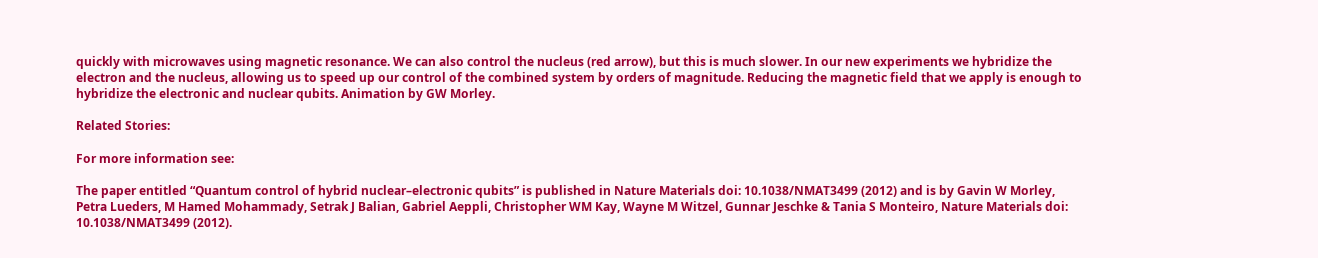quickly with microwaves using magnetic resonance. We can also control the nucleus (red arrow), but this is much slower. In our new experiments we hybridize the electron and the nucleus, allowing us to speed up our control of the combined system by orders of magnitude. Reducing the magnetic field that we apply is enough to hybridize the electronic and nuclear qubits. Animation by GW Morley.

Related Stories:

For more information see:

The paper entitled “Quantum control of hybrid nuclear–electronic qubits” is published in Nature Materials doi: 10.1038/NMAT3499 (2012) and is by Gavin W Morley, Petra Lueders, M Hamed Mohammady, Setrak J Balian, Gabriel Aeppli, Christopher WM Kay, Wayne M Witzel, Gunnar Jeschke & Tania S Monteiro, Nature Materials doi: 10.1038/NMAT3499 (2012).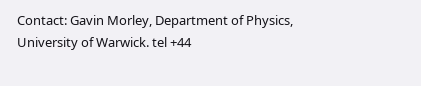Contact: Gavin Morley, Department of Physics, University of Warwick. tel +44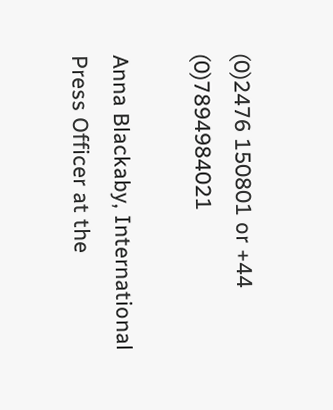(0)2476 150801 or +44 (0)7894984021

Anna Blackaby, International Press Officer at the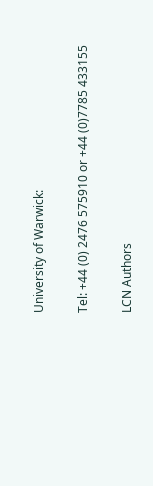University of Warwick:

Tel: +44 (0) 2476 575910 or +44 (0)7785 433155

LCN Authors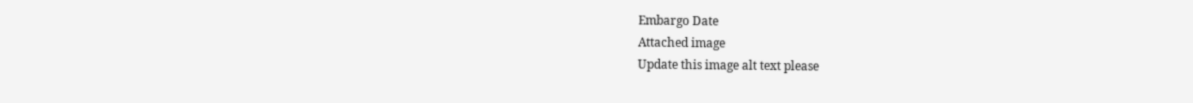Embargo Date
Attached image
Update this image alt text please